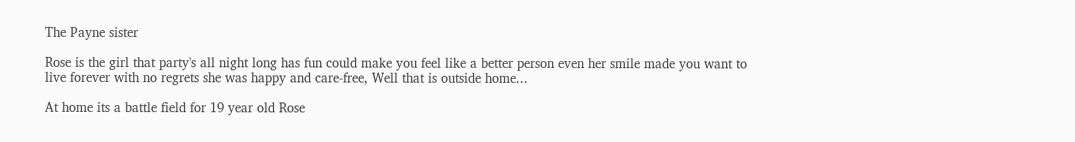The Payne sister

Rose is the girl that party's all night long has fun could make you feel like a better person even her smile made you want to live forever with no regrets she was happy and care-free, Well that is outside home...

At home its a battle field for 19 year old Rose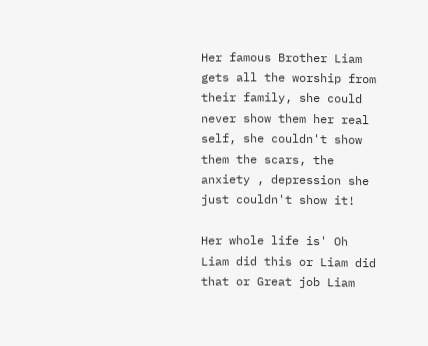Her famous Brother Liam gets all the worship from their family, she could never show them her real self, she couldn't show them the scars, the anxiety , depression she just couldn't show it!

Her whole life is' Oh Liam did this or Liam did that or Great job Liam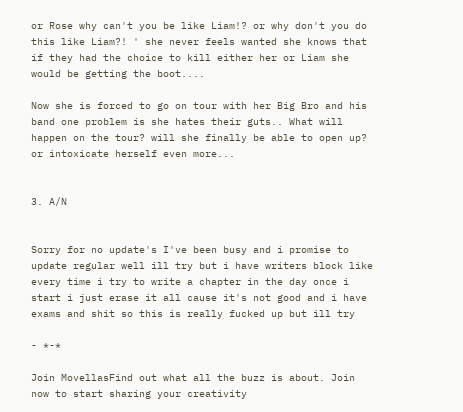or Rose why can't you be like Liam!? or why don't you do this like Liam?! ' she never feels wanted she knows that if they had the choice to kill either her or Liam she would be getting the boot....

Now she is forced to go on tour with her Big Bro and his band one problem is she hates their guts.. What will happen on the tour? will she finally be able to open up? or intoxicate herself even more...


3. A/N


Sorry for no update's I've been busy and i promise to update regular well ill try but i have writers block like every time i try to write a chapter in the day once i start i just erase it all cause it's not good and i have exams and shit so this is really fucked up but ill try

- *-*

Join MovellasFind out what all the buzz is about. Join now to start sharing your creativity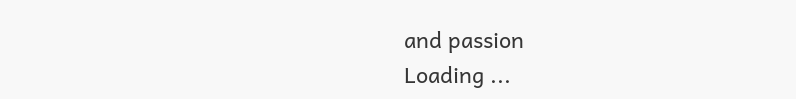and passion
Loading ...